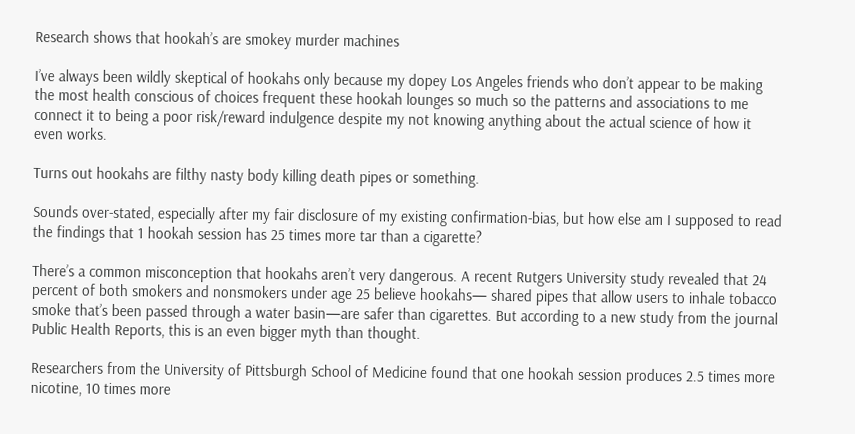Research shows that hookah’s are smokey murder machines

I’ve always been wildly skeptical of hookahs only because my dopey Los Angeles friends who don’t appear to be making the most health conscious of choices frequent these hookah lounges so much so the patterns and associations to me connect it to being a poor risk/reward indulgence despite my not knowing anything about the actual science of how it even works.

Turns out hookahs are filthy nasty body killing death pipes or something.

Sounds over-stated, especially after my fair disclosure of my existing confirmation-bias, but how else am I supposed to read the findings that 1 hookah session has 25 times more tar than a cigarette?

There’s a common misconception that hookahs aren’t very dangerous. A recent Rutgers University study revealed that 24 percent of both smokers and nonsmokers under age 25 believe hookahs— shared pipes that allow users to inhale tobacco smoke that’s been passed through a water basin—are safer than cigarettes. But according to a new study from the journal Public Health Reports, this is an even bigger myth than thought.

Researchers from the University of Pittsburgh School of Medicine found that one hookah session produces 2.5 times more nicotine, 10 times more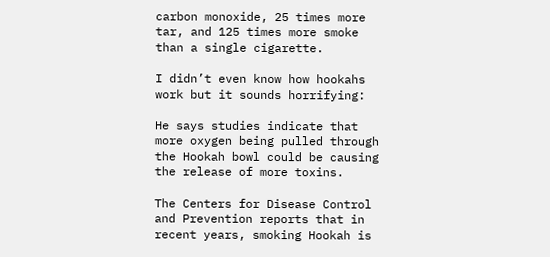carbon monoxide, 25 times more tar, and 125 times more smoke than a single cigarette.

I didn’t even know how hookahs work but it sounds horrifying:

He says studies indicate that more oxygen being pulled through the Hookah bowl could be causing the release of more toxins.

The Centers for Disease Control and Prevention reports that in recent years, smoking Hookah is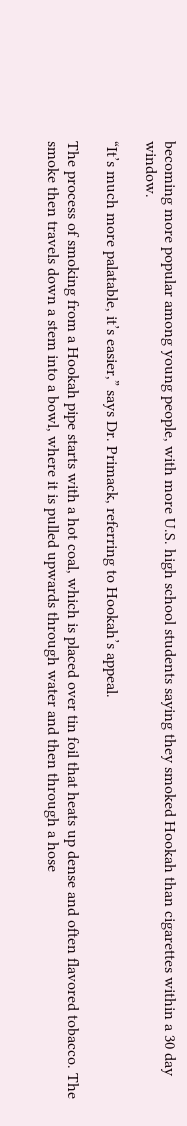becoming more popular among young people, with more U.S. high school students saying they smoked Hookah than cigarettes within a 30 day window.

“It’s much more palatable, it’s easier,” says Dr. Primack, referring to Hookah’s appeal.

The process of smoking from a Hookah pipe starts with a hot coal, which is placed over tin foil that heats up dense and often flavored tobacco. The smoke then travels down a stem into a bowl, where it is pulled upwards through water and then through a hose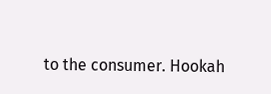to the consumer. Hookah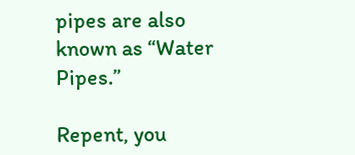pipes are also known as “Water Pipes.”

Repent, you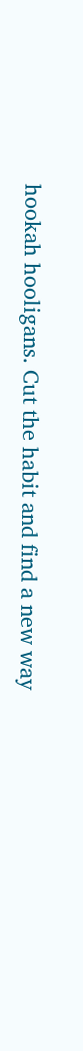hookah hooligans. Cut the habit and find a new way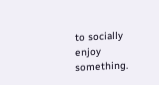to socially enjoy something.